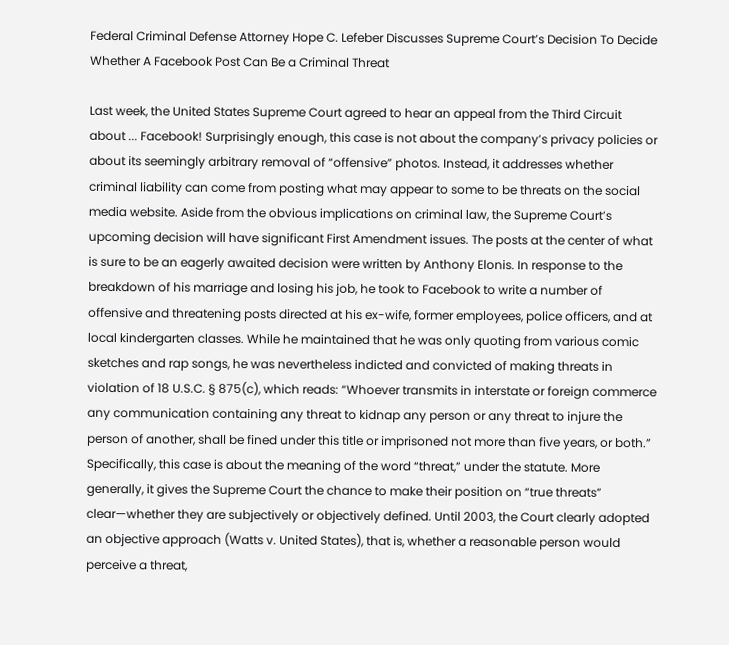Federal Criminal Defense Attorney Hope C. Lefeber Discusses Supreme Court’s Decision To Decide Whether A Facebook Post Can Be a Criminal Threat

Last week, the United States Supreme Court agreed to hear an appeal from the Third Circuit about ... Facebook! Surprisingly enough, this case is not about the company’s privacy policies or about its seemingly arbitrary removal of “offensive” photos. Instead, it addresses whether criminal liability can come from posting what may appear to some to be threats on the social media website. Aside from the obvious implications on criminal law, the Supreme Court’s upcoming decision will have significant First Amendment issues. The posts at the center of what is sure to be an eagerly awaited decision were written by Anthony Elonis. In response to the breakdown of his marriage and losing his job, he took to Facebook to write a number of offensive and threatening posts directed at his ex-wife, former employees, police officers, and at local kindergarten classes. While he maintained that he was only quoting from various comic sketches and rap songs, he was nevertheless indicted and convicted of making threats in violation of 18 U.S.C. § 875(c), which reads: “Whoever transmits in interstate or foreign commerce any communication containing any threat to kidnap any person or any threat to injure the person of another, shall be fined under this title or imprisoned not more than five years, or both.” Specifically, this case is about the meaning of the word “threat,” under the statute. More generally, it gives the Supreme Court the chance to make their position on “true threats” clear—whether they are subjectively or objectively defined. Until 2003, the Court clearly adopted an objective approach (Watts v. United States), that is, whether a reasonable person would perceive a threat,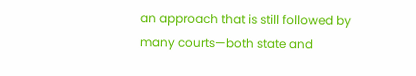an approach that is still followed by many courts—both state and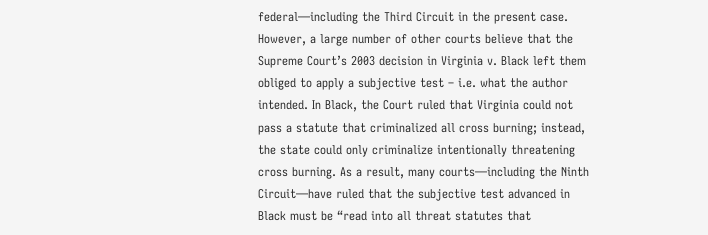federal—including the Third Circuit in the present case. However, a large number of other courts believe that the Supreme Court’s 2003 decision in Virginia v. Black left them obliged to apply a subjective test – i.e. what the author intended. In Black, the Court ruled that Virginia could not pass a statute that criminalized all cross burning; instead, the state could only criminalize intentionally threatening cross burning. As a result, many courts—including the Ninth Circuit—have ruled that the subjective test advanced in Black must be “read into all threat statutes that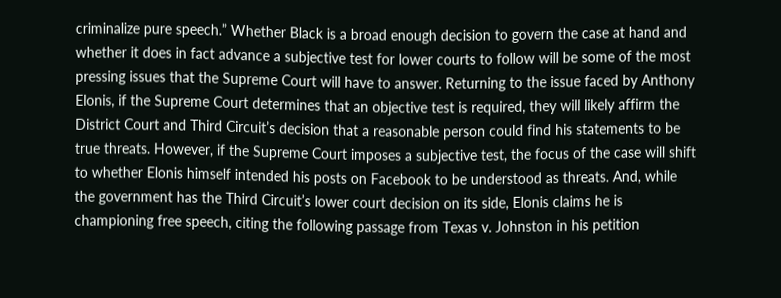criminalize pure speech.” Whether Black is a broad enough decision to govern the case at hand and whether it does in fact advance a subjective test for lower courts to follow will be some of the most pressing issues that the Supreme Court will have to answer. Returning to the issue faced by Anthony Elonis, if the Supreme Court determines that an objective test is required, they will likely affirm the District Court and Third Circuit’s decision that a reasonable person could find his statements to be true threats. However, if the Supreme Court imposes a subjective test, the focus of the case will shift to whether Elonis himself intended his posts on Facebook to be understood as threats. And, while the government has the Third Circuit’s lower court decision on its side, Elonis claims he is championing free speech, citing the following passage from Texas v. Johnston in his petition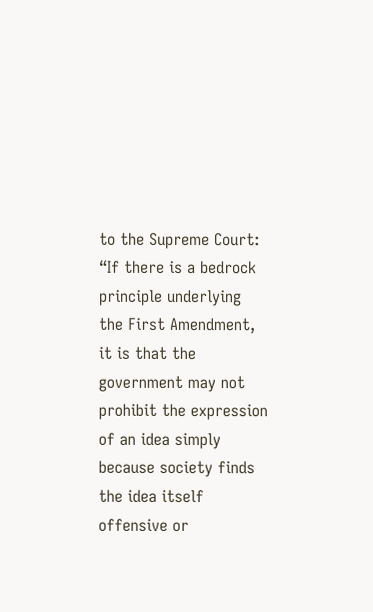to the Supreme Court: “If there is a bedrock principle underlying the First Amendment, it is that the government may not prohibit the expression of an idea simply because society finds the idea itself offensive or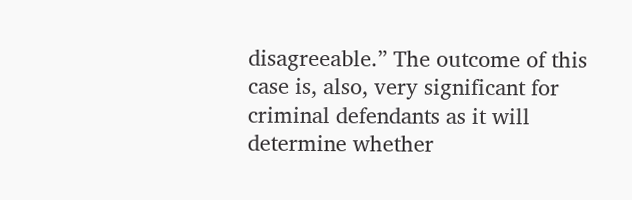disagreeable.” The outcome of this case is, also, very significant for criminal defendants as it will determine whether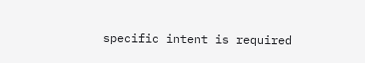specific intent is required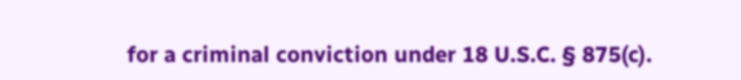for a criminal conviction under 18 U.S.C. § 875(c).